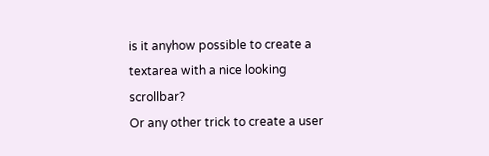is it anyhow possible to create a textarea with a nice looking scrollbar?
Or any other trick to create a user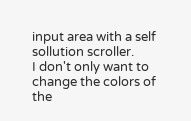input area with a self sollution scroller.
I don't only want to change the colors of the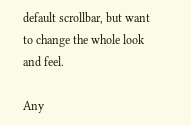default scrollbar, but want to change the whole look and feel.

Any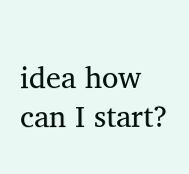idea how can I start?